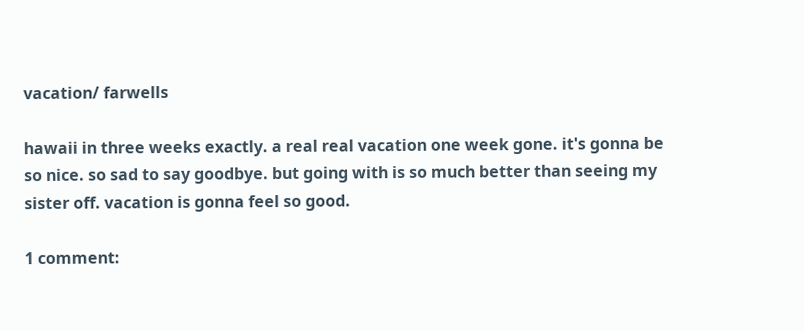vacation/ farwells

hawaii in three weeks exactly. a real real vacation one week gone. it's gonna be so nice. so sad to say goodbye. but going with is so much better than seeing my sister off. vacation is gonna feel so good.

1 comment: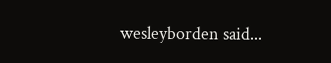wesleyborden said...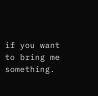if you want to bring me something.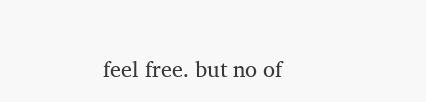feel free. but no of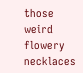those weird flowery necklaces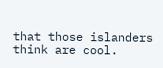that those islanders think are cool.